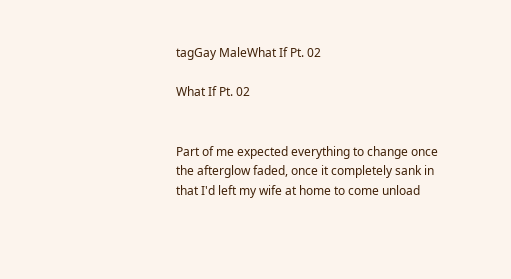tagGay MaleWhat If Pt. 02

What If Pt. 02


Part of me expected everything to change once the afterglow faded, once it completely sank in that I'd left my wife at home to come unload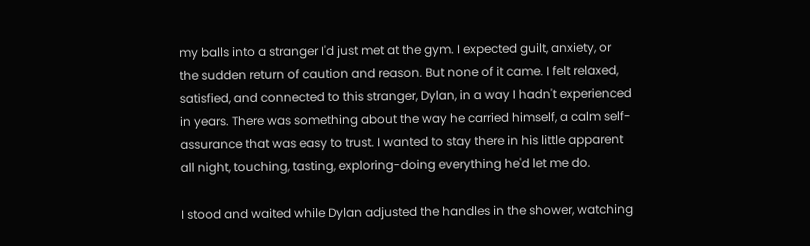my balls into a stranger I'd just met at the gym. I expected guilt, anxiety, or the sudden return of caution and reason. But none of it came. I felt relaxed, satisfied, and connected to this stranger, Dylan, in a way I hadn't experienced in years. There was something about the way he carried himself, a calm self-assurance that was easy to trust. I wanted to stay there in his little apparent all night, touching, tasting, exploring-doing everything he'd let me do.

I stood and waited while Dylan adjusted the handles in the shower, watching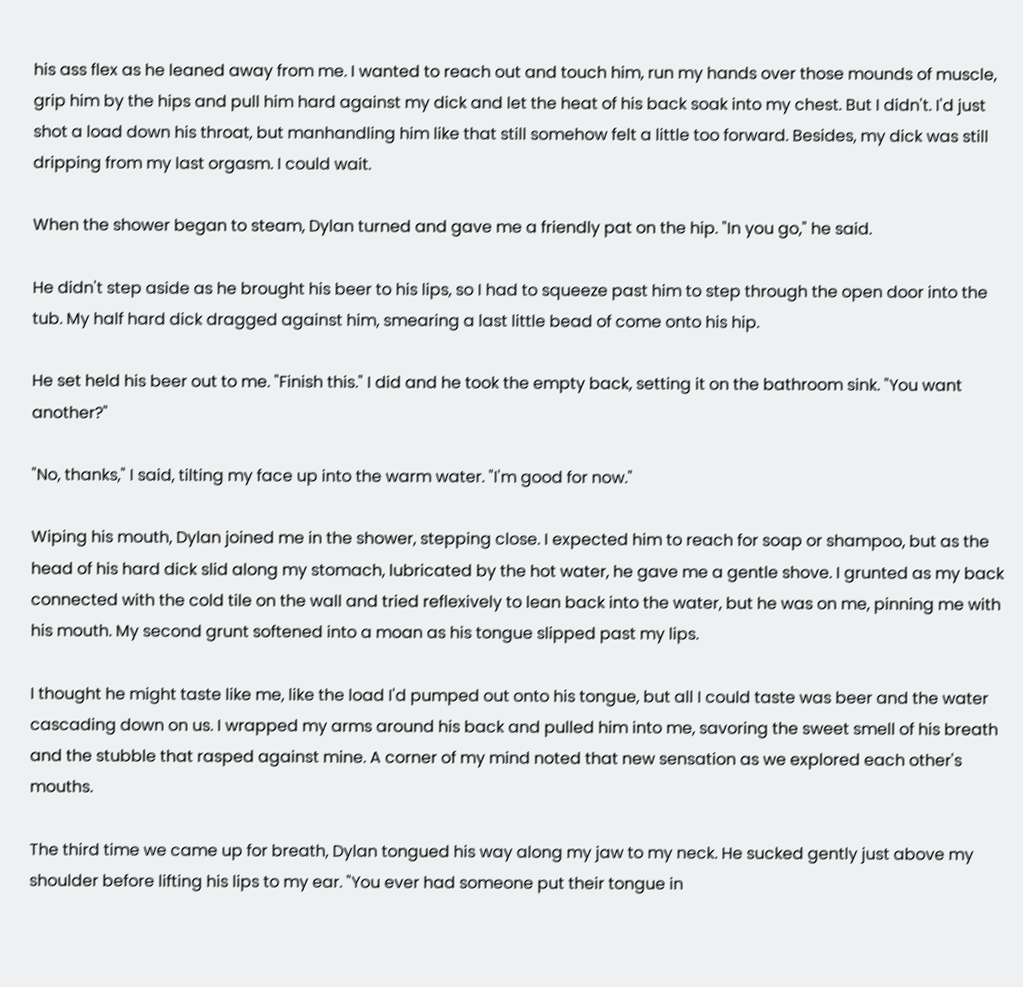his ass flex as he leaned away from me. I wanted to reach out and touch him, run my hands over those mounds of muscle, grip him by the hips and pull him hard against my dick and let the heat of his back soak into my chest. But I didn't. I'd just shot a load down his throat, but manhandling him like that still somehow felt a little too forward. Besides, my dick was still dripping from my last orgasm. I could wait.

When the shower began to steam, Dylan turned and gave me a friendly pat on the hip. "In you go," he said.

He didn't step aside as he brought his beer to his lips, so I had to squeeze past him to step through the open door into the tub. My half hard dick dragged against him, smearing a last little bead of come onto his hip.

He set held his beer out to me. "Finish this." I did and he took the empty back, setting it on the bathroom sink. "You want another?"

"No, thanks," I said, tilting my face up into the warm water. "I'm good for now."

Wiping his mouth, Dylan joined me in the shower, stepping close. I expected him to reach for soap or shampoo, but as the head of his hard dick slid along my stomach, lubricated by the hot water, he gave me a gentle shove. I grunted as my back connected with the cold tile on the wall and tried reflexively to lean back into the water, but he was on me, pinning me with his mouth. My second grunt softened into a moan as his tongue slipped past my lips.

I thought he might taste like me, like the load I'd pumped out onto his tongue, but all I could taste was beer and the water cascading down on us. I wrapped my arms around his back and pulled him into me, savoring the sweet smell of his breath and the stubble that rasped against mine. A corner of my mind noted that new sensation as we explored each other's mouths.

The third time we came up for breath, Dylan tongued his way along my jaw to my neck. He sucked gently just above my shoulder before lifting his lips to my ear. "You ever had someone put their tongue in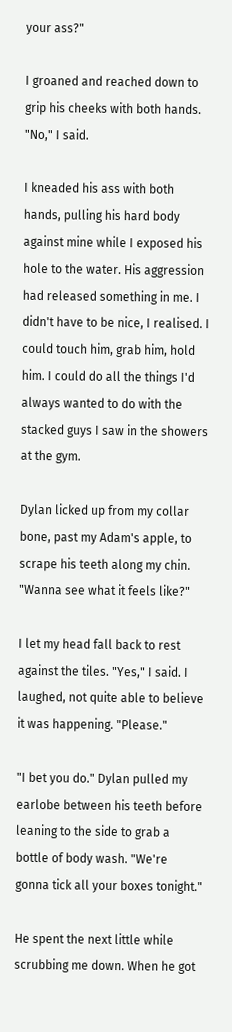your ass?"

I groaned and reached down to grip his cheeks with both hands. "No," I said.

I kneaded his ass with both hands, pulling his hard body against mine while I exposed his hole to the water. His aggression had released something in me. I didn't have to be nice, I realised. I could touch him, grab him, hold him. I could do all the things I'd always wanted to do with the stacked guys I saw in the showers at the gym.

Dylan licked up from my collar bone, past my Adam's apple, to scrape his teeth along my chin. "Wanna see what it feels like?"

I let my head fall back to rest against the tiles. "Yes," I said. I laughed, not quite able to believe it was happening. "Please."

"I bet you do." Dylan pulled my earlobe between his teeth before leaning to the side to grab a bottle of body wash. "We're gonna tick all your boxes tonight."

He spent the next little while scrubbing me down. When he got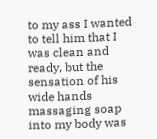to my ass I wanted to tell him that I was clean and ready, but the sensation of his wide hands massaging soap into my body was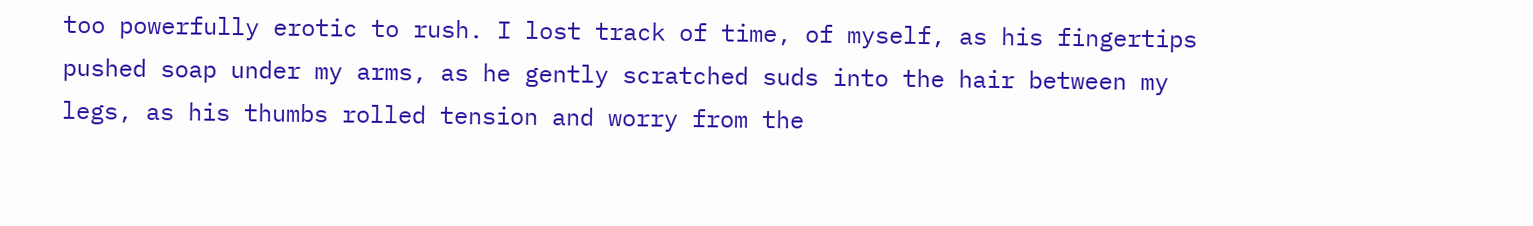too powerfully erotic to rush. I lost track of time, of myself, as his fingertips pushed soap under my arms, as he gently scratched suds into the hair between my legs, as his thumbs rolled tension and worry from the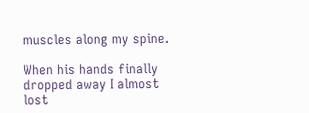muscles along my spine.

When his hands finally dropped away I almost lost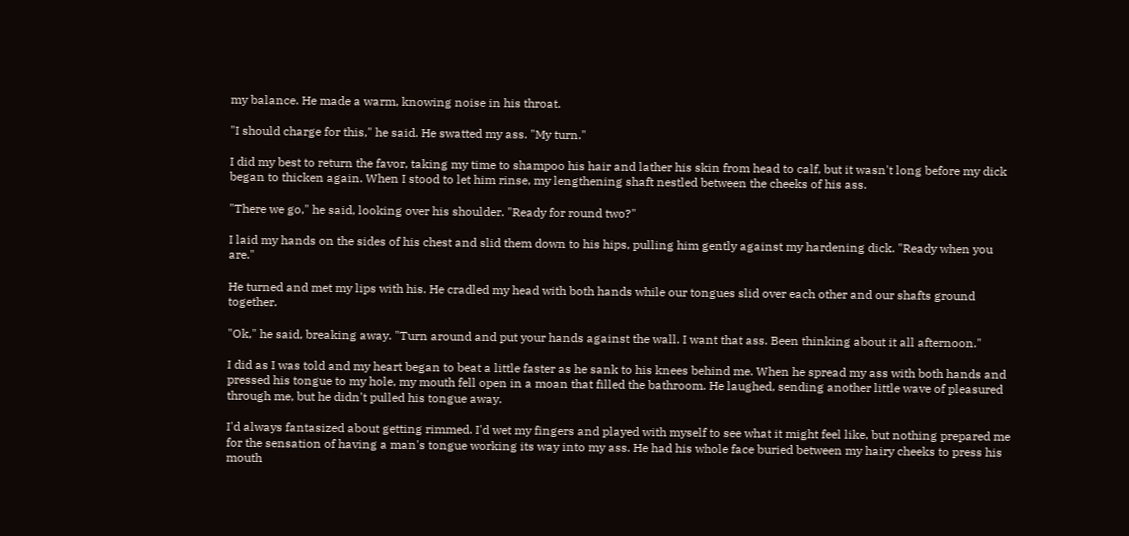my balance. He made a warm, knowing noise in his throat.

"I should charge for this," he said. He swatted my ass. "My turn."

I did my best to return the favor, taking my time to shampoo his hair and lather his skin from head to calf, but it wasn't long before my dick began to thicken again. When I stood to let him rinse, my lengthening shaft nestled between the cheeks of his ass.

"There we go," he said, looking over his shoulder. "Ready for round two?"

I laid my hands on the sides of his chest and slid them down to his hips, pulling him gently against my hardening dick. "Ready when you are."

He turned and met my lips with his. He cradled my head with both hands while our tongues slid over each other and our shafts ground together.

"Ok," he said, breaking away. "Turn around and put your hands against the wall. I want that ass. Been thinking about it all afternoon."

I did as I was told and my heart began to beat a little faster as he sank to his knees behind me. When he spread my ass with both hands and pressed his tongue to my hole, my mouth fell open in a moan that filled the bathroom. He laughed, sending another little wave of pleasured through me, but he didn't pulled his tongue away.

I'd always fantasized about getting rimmed. I'd wet my fingers and played with myself to see what it might feel like, but nothing prepared me for the sensation of having a man's tongue working its way into my ass. He had his whole face buried between my hairy cheeks to press his mouth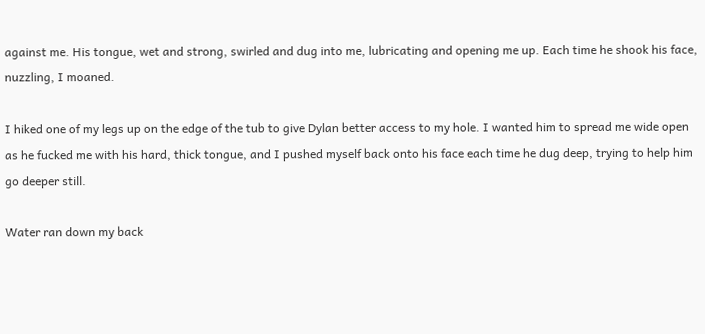against me. His tongue, wet and strong, swirled and dug into me, lubricating and opening me up. Each time he shook his face, nuzzling, I moaned.

I hiked one of my legs up on the edge of the tub to give Dylan better access to my hole. I wanted him to spread me wide open as he fucked me with his hard, thick tongue, and I pushed myself back onto his face each time he dug deep, trying to help him go deeper still.

Water ran down my back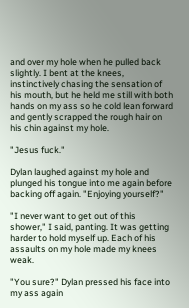and over my hole when he pulled back slightly. I bent at the knees, instinctively chasing the sensation of his mouth, but he held me still with both hands on my ass so he cold lean forward and gently scrapped the rough hair on his chin against my hole.

"Jesus fuck."

Dylan laughed against my hole and plunged his tongue into me again before backing off again. "Enjoying yourself?"

"I never want to get out of this shower," I said, panting. It was getting harder to hold myself up. Each of his assaults on my hole made my knees weak.

"You sure?" Dylan pressed his face into my ass again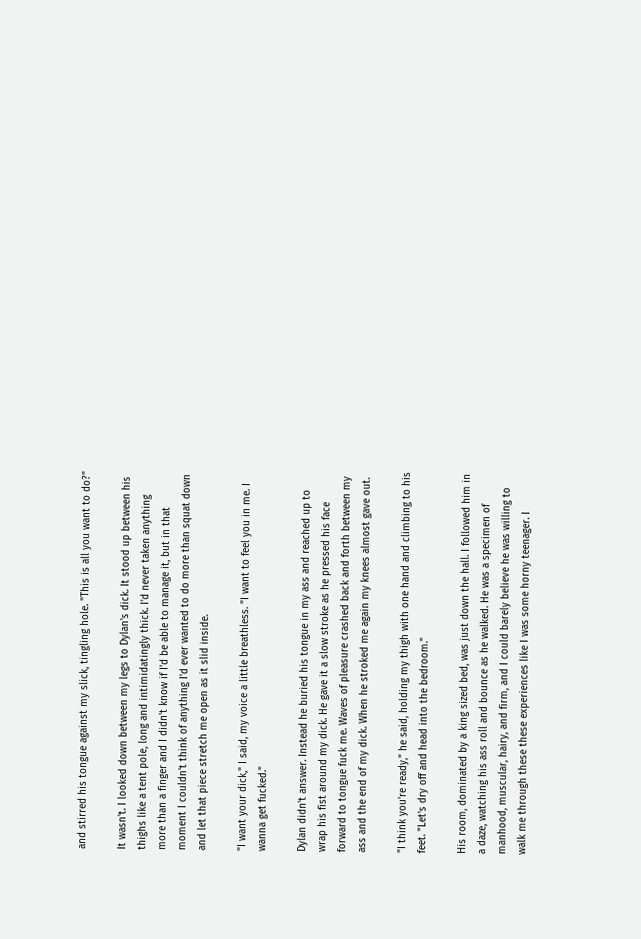and stirred his tongue against my slick, tingling hole. "This is all you want to do?"

It wasn't. I looked down between my legs to Dylan's dick. It stood up between his thighs like a tent pole, long and intimidatingly thick. I'd never taken anything more than a finger and I didn't know if I'd be able to manage it, but in that moment I couldn't think of anything I'd ever wanted to do more than squat down and let that piece stretch me open as it slid inside.

"I want your dick," I said, my voice a little breathless. "I want to feel you in me. I wanna get fucked."

Dylan didn't answer. Instead he buried his tongue in my ass and reached up to wrap his fist around my dick. He gave it a slow stroke as he pressed his face forward to tongue fuck me. Waves of pleasure crashed back and forth between my ass and the end of my dick. When he stroked me again my knees almost gave out.

"I think you're ready," he said, holding my thigh with one hand and climbing to his feet. "Let's dry off and head into the bedroom."

His room, dominated by a king sized bed, was just down the hall. I followed him in a daze, watching his ass roll and bounce as he walked. He was a specimen of manhood, muscular, hairy, and firm, and I could barely believe he was willing to walk me through these these experiences like I was some horny teenager. I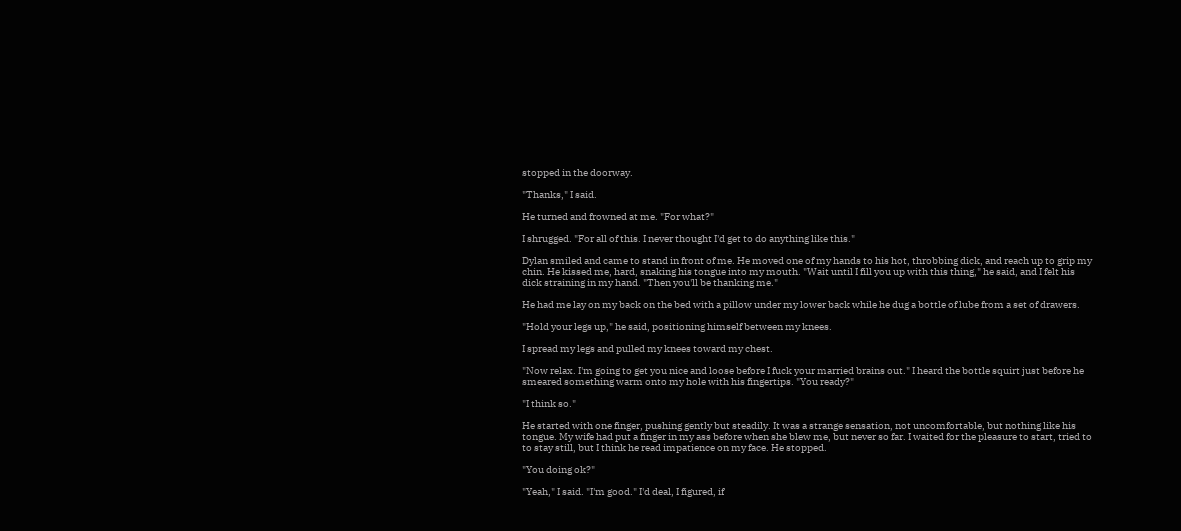stopped in the doorway.

"Thanks," I said.

He turned and frowned at me. "For what?"

I shrugged. "For all of this. I never thought I'd get to do anything like this."

Dylan smiled and came to stand in front of me. He moved one of my hands to his hot, throbbing dick, and reach up to grip my chin. He kissed me, hard, snaking his tongue into my mouth. "Wait until I fill you up with this thing," he said, and I felt his dick straining in my hand. "Then you'll be thanking me."

He had me lay on my back on the bed with a pillow under my lower back while he dug a bottle of lube from a set of drawers.

"Hold your legs up," he said, positioning himself between my knees.

I spread my legs and pulled my knees toward my chest.

"Now relax. I'm going to get you nice and loose before I fuck your married brains out." I heard the bottle squirt just before he smeared something warm onto my hole with his fingertips. "You ready?"

"I think so."

He started with one finger, pushing gently but steadily. It was a strange sensation, not uncomfortable, but nothing like his tongue. My wife had put a finger in my ass before when she blew me, but never so far. I waited for the pleasure to start, tried to to stay still, but I think he read impatience on my face. He stopped.

"You doing ok?"

"Yeah," I said. "I'm good." I'd deal, I figured, if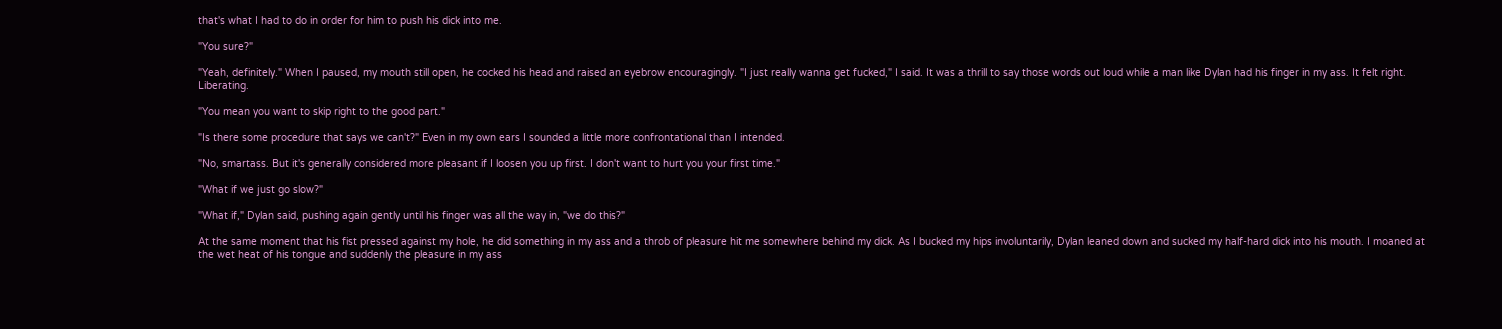that's what I had to do in order for him to push his dick into me.

"You sure?"

"Yeah, definitely." When I paused, my mouth still open, he cocked his head and raised an eyebrow encouragingly. "I just really wanna get fucked," I said. It was a thrill to say those words out loud while a man like Dylan had his finger in my ass. It felt right. Liberating.

"You mean you want to skip right to the good part."

"Is there some procedure that says we can't?" Even in my own ears I sounded a little more confrontational than I intended.

"No, smartass. But it's generally considered more pleasant if I loosen you up first. I don't want to hurt you your first time."

"What if we just go slow?"

"What if," Dylan said, pushing again gently until his finger was all the way in, "we do this?"

At the same moment that his fist pressed against my hole, he did something in my ass and a throb of pleasure hit me somewhere behind my dick. As I bucked my hips involuntarily, Dylan leaned down and sucked my half-hard dick into his mouth. I moaned at the wet heat of his tongue and suddenly the pleasure in my ass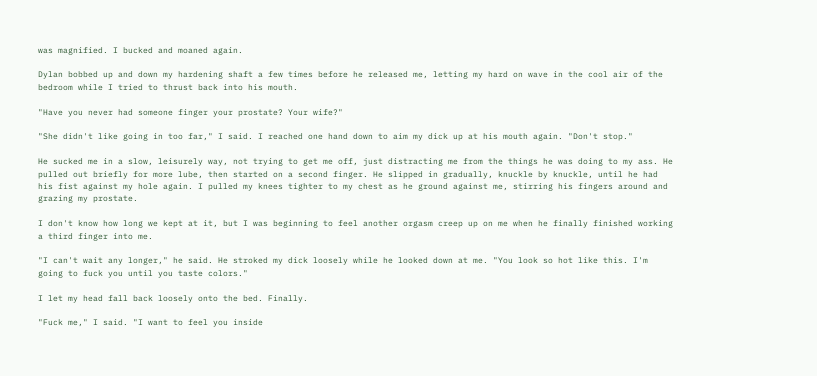was magnified. I bucked and moaned again.

Dylan bobbed up and down my hardening shaft a few times before he released me, letting my hard on wave in the cool air of the bedroom while I tried to thrust back into his mouth.

"Have you never had someone finger your prostate? Your wife?"

"She didn't like going in too far," I said. I reached one hand down to aim my dick up at his mouth again. "Don't stop."

He sucked me in a slow, leisurely way, not trying to get me off, just distracting me from the things he was doing to my ass. He pulled out briefly for more lube, then started on a second finger. He slipped in gradually, knuckle by knuckle, until he had his fist against my hole again. I pulled my knees tighter to my chest as he ground against me, stirring his fingers around and grazing my prostate.

I don't know how long we kept at it, but I was beginning to feel another orgasm creep up on me when he finally finished working a third finger into me.

"I can't wait any longer," he said. He stroked my dick loosely while he looked down at me. "You look so hot like this. I'm going to fuck you until you taste colors."

I let my head fall back loosely onto the bed. Finally.

"Fuck me," I said. "I want to feel you inside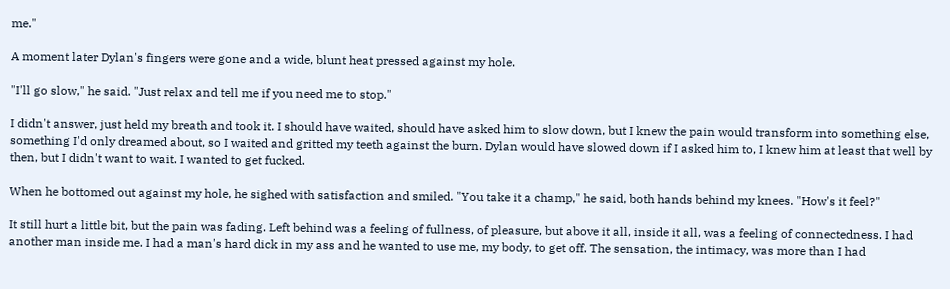me."

A moment later Dylan's fingers were gone and a wide, blunt heat pressed against my hole.

"I'll go slow," he said. "Just relax and tell me if you need me to stop."

I didn't answer, just held my breath and took it. I should have waited, should have asked him to slow down, but I knew the pain would transform into something else, something I'd only dreamed about, so I waited and gritted my teeth against the burn. Dylan would have slowed down if I asked him to, I knew him at least that well by then, but I didn't want to wait. I wanted to get fucked.

When he bottomed out against my hole, he sighed with satisfaction and smiled. "You take it a champ," he said, both hands behind my knees. "How's it feel?"

It still hurt a little bit, but the pain was fading. Left behind was a feeling of fullness, of pleasure, but above it all, inside it all, was a feeling of connectedness. I had another man inside me. I had a man's hard dick in my ass and he wanted to use me, my body, to get off. The sensation, the intimacy, was more than I had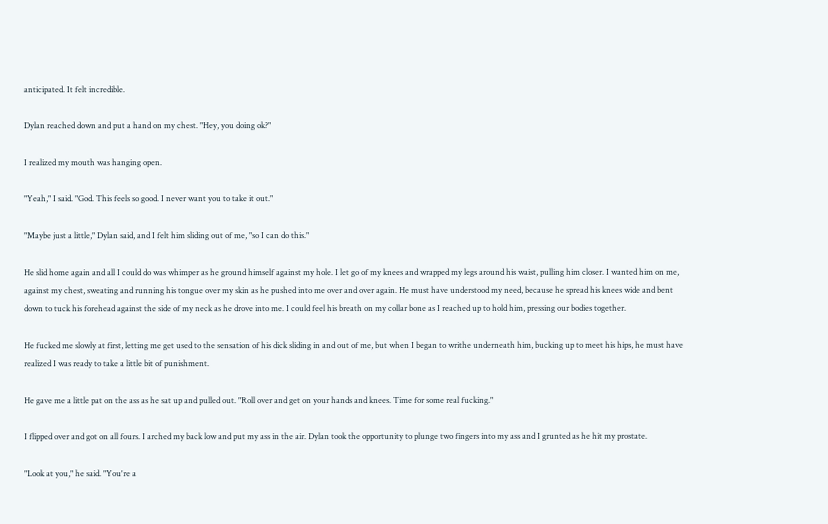anticipated. It felt incredible.

Dylan reached down and put a hand on my chest. "Hey, you doing ok?"

I realized my mouth was hanging open.

"Yeah," I said. "God. This feels so good. I never want you to take it out."

"Maybe just a little," Dylan said, and I felt him sliding out of me, "so I can do this."

He slid home again and all I could do was whimper as he ground himself against my hole. I let go of my knees and wrapped my legs around his waist, pulling him closer. I wanted him on me, against my chest, sweating and running his tongue over my skin as he pushed into me over and over again. He must have understood my need, because he spread his knees wide and bent down to tuck his forehead against the side of my neck as he drove into me. I could feel his breath on my collar bone as I reached up to hold him, pressing our bodies together.

He fucked me slowly at first, letting me get used to the sensation of his dick sliding in and out of me, but when I began to writhe underneath him, bucking up to meet his hips, he must have realized I was ready to take a little bit of punishment.

He gave me a little pat on the ass as he sat up and pulled out. "Roll over and get on your hands and knees. Time for some real fucking."

I flipped over and got on all fours. I arched my back low and put my ass in the air. Dylan took the opportunity to plunge two fingers into my ass and I grunted as he hit my prostate.

"Look at you," he said. "You're a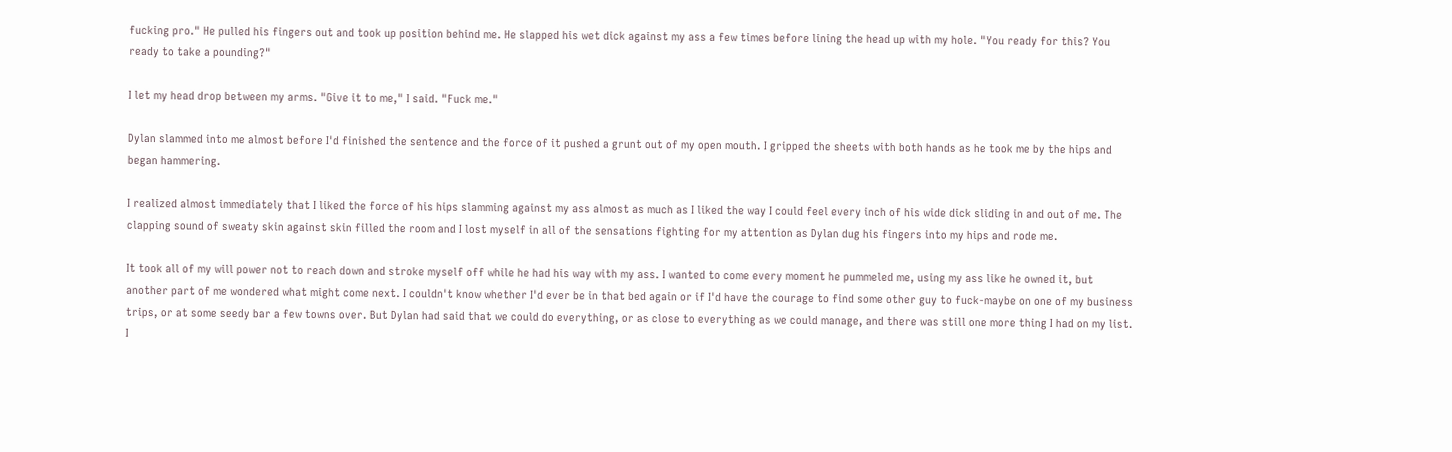fucking pro." He pulled his fingers out and took up position behind me. He slapped his wet dick against my ass a few times before lining the head up with my hole. "You ready for this? You ready to take a pounding?"

I let my head drop between my arms. "Give it to me," I said. "Fuck me."

Dylan slammed into me almost before I'd finished the sentence and the force of it pushed a grunt out of my open mouth. I gripped the sheets with both hands as he took me by the hips and began hammering.

I realized almost immediately that I liked the force of his hips slamming against my ass almost as much as I liked the way I could feel every inch of his wide dick sliding in and out of me. The clapping sound of sweaty skin against skin filled the room and I lost myself in all of the sensations fighting for my attention as Dylan dug his fingers into my hips and rode me.

It took all of my will power not to reach down and stroke myself off while he had his way with my ass. I wanted to come every moment he pummeled me, using my ass like he owned it, but another part of me wondered what might come next. I couldn't know whether I'd ever be in that bed again or if I'd have the courage to find some other guy to fuck-maybe on one of my business trips, or at some seedy bar a few towns over. But Dylan had said that we could do everything, or as close to everything as we could manage, and there was still one more thing I had on my list. I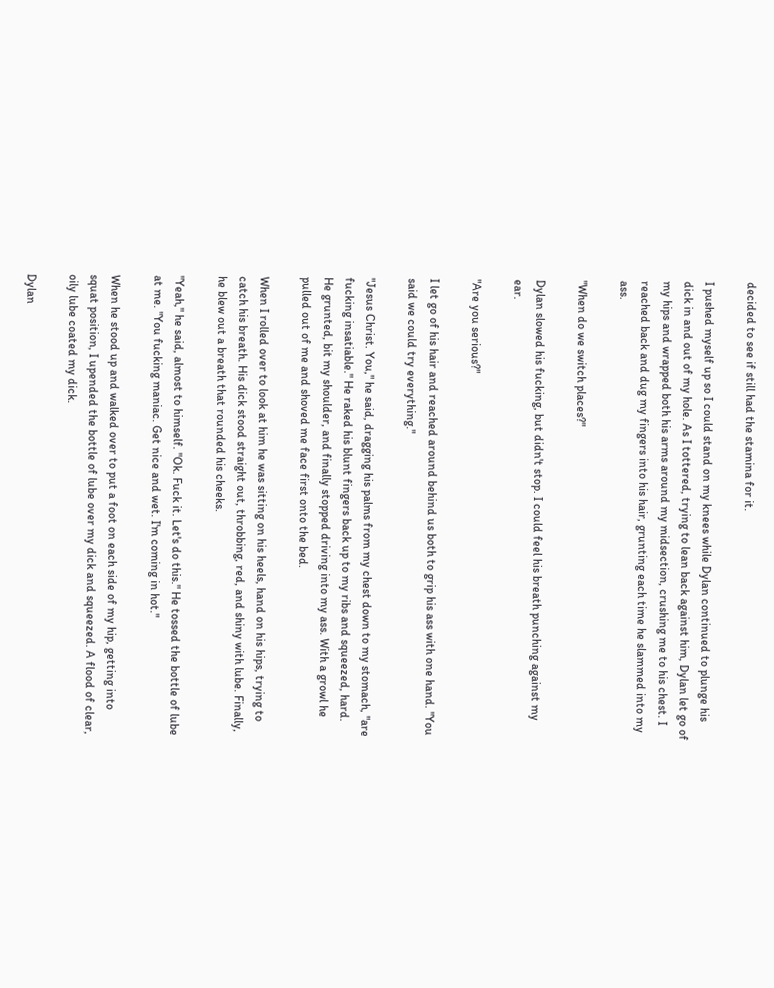decided to see if still had the stamina for it.

I pushed myself up so I could stand on my knees while Dylan continued to plunge his dick in and out of my hole. As I tottered, trying to lean back against him, Dylan let go of my hips and wrapped both his arms around my midsection, crushing me to his chest. I reached back and dug my fingers into his hair, grunting each time he slammed into my ass.

"When do we switch places?"

Dylan slowed his fucking, but didn't stop. I could feel his breath punching against my ear.

"Are you serious?"

I let go of his hair and reached around behind us both to grip his ass with one hand. "You said we could try everything."

"Jesus Christ. You," he said, dragging his palms from my chest down to my stomach, "are fucking insatiable." He raked his blunt fingers back up to my ribs and squeezed, hard. He grunted, bit my shoulder, and finally stopped driving into my ass. With a growl he pulled out of me and shoved me face first onto the bed.

When I rolled over to look at him he was sitting on his heels, hand on his hips, trying to catch his breath. His dick stood straight out, throbbing, red, and shiny with lube. Finally, he blew out a breath that rounded his cheeks.

"Yeah," he said, almost to himself. "Ok. Fuck it. Let's do this." He tossed the bottle of lube at me. "You fucking maniac. Get nice and wet. I'm coming in hot."

When he stood up and walked over to put a foot on each side of my hip, getting into squat position, I upended the bottle of lube over my dick and squeezed. A flood of clear, oily lube coated my dick.

Dylan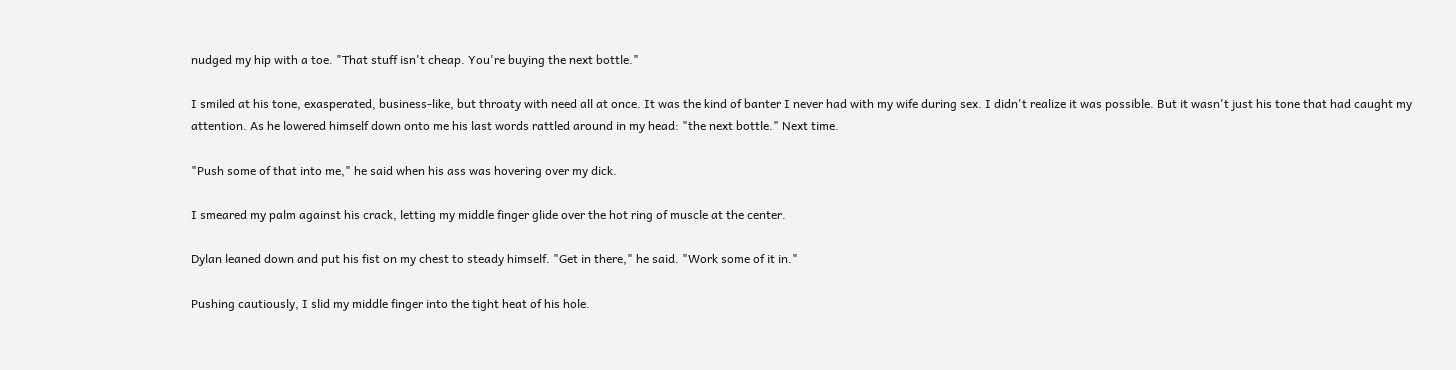nudged my hip with a toe. "That stuff isn't cheap. You're buying the next bottle."

I smiled at his tone, exasperated, business-like, but throaty with need all at once. It was the kind of banter I never had with my wife during sex. I didn't realize it was possible. But it wasn't just his tone that had caught my attention. As he lowered himself down onto me his last words rattled around in my head: "the next bottle." Next time.

"Push some of that into me," he said when his ass was hovering over my dick.

I smeared my palm against his crack, letting my middle finger glide over the hot ring of muscle at the center.

Dylan leaned down and put his fist on my chest to steady himself. "Get in there," he said. "Work some of it in."

Pushing cautiously, I slid my middle finger into the tight heat of his hole.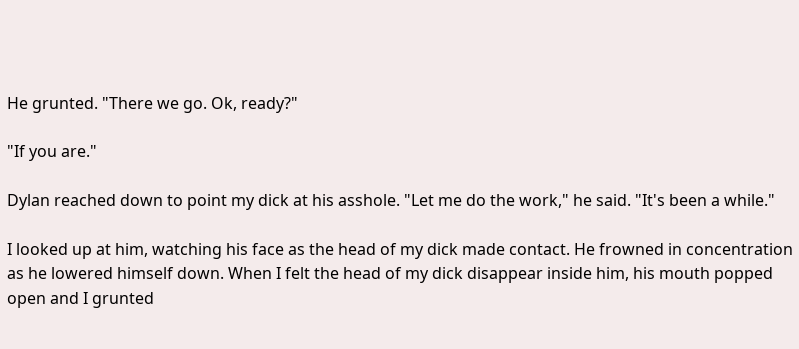He grunted. "There we go. Ok, ready?"

"If you are."

Dylan reached down to point my dick at his asshole. "Let me do the work," he said. "It's been a while."

I looked up at him, watching his face as the head of my dick made contact. He frowned in concentration as he lowered himself down. When I felt the head of my dick disappear inside him, his mouth popped open and I grunted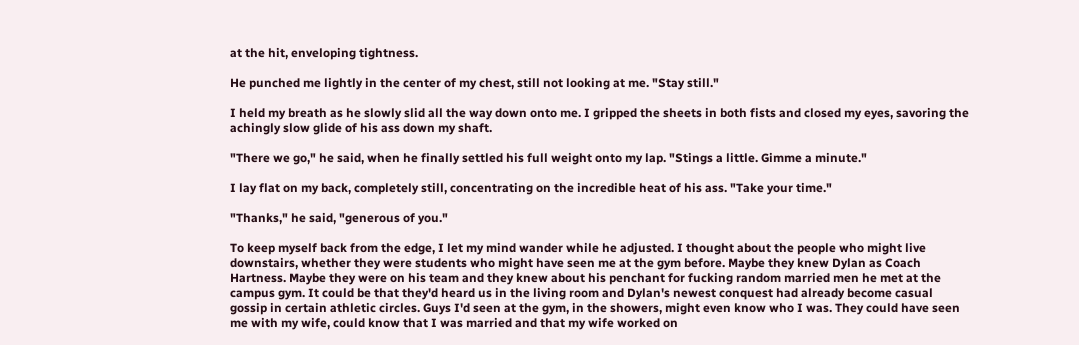at the hit, enveloping tightness.

He punched me lightly in the center of my chest, still not looking at me. "Stay still."

I held my breath as he slowly slid all the way down onto me. I gripped the sheets in both fists and closed my eyes, savoring the achingly slow glide of his ass down my shaft.

"There we go," he said, when he finally settled his full weight onto my lap. "Stings a little. Gimme a minute."

I lay flat on my back, completely still, concentrating on the incredible heat of his ass. "Take your time."

"Thanks," he said, "generous of you."

To keep myself back from the edge, I let my mind wander while he adjusted. I thought about the people who might live downstairs, whether they were students who might have seen me at the gym before. Maybe they knew Dylan as Coach Hartness. Maybe they were on his team and they knew about his penchant for fucking random married men he met at the campus gym. It could be that they'd heard us in the living room and Dylan's newest conquest had already become casual gossip in certain athletic circles. Guys I'd seen at the gym, in the showers, might even know who I was. They could have seen me with my wife, could know that I was married and that my wife worked on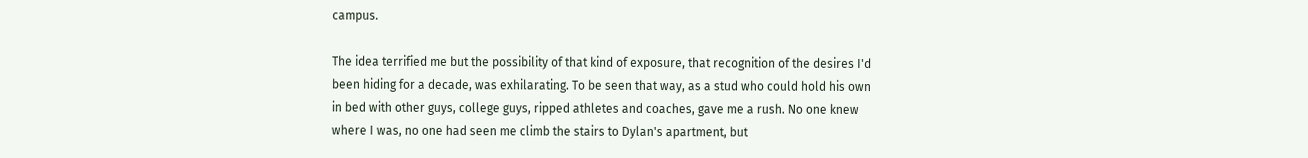campus.

The idea terrified me but the possibility of that kind of exposure, that recognition of the desires I'd been hiding for a decade, was exhilarating. To be seen that way, as a stud who could hold his own in bed with other guys, college guys, ripped athletes and coaches, gave me a rush. No one knew where I was, no one had seen me climb the stairs to Dylan's apartment, but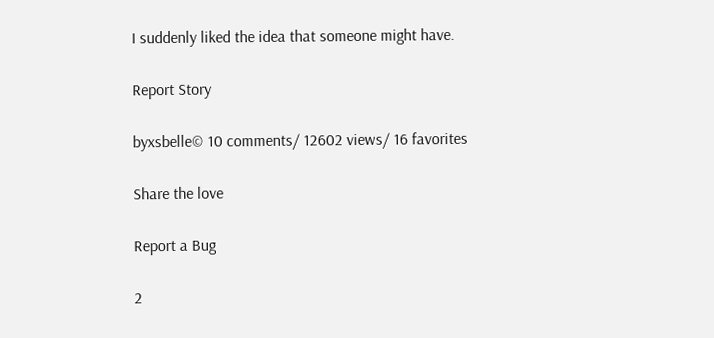I suddenly liked the idea that someone might have.

Report Story

byxsbelle© 10 comments/ 12602 views/ 16 favorites

Share the love

Report a Bug

2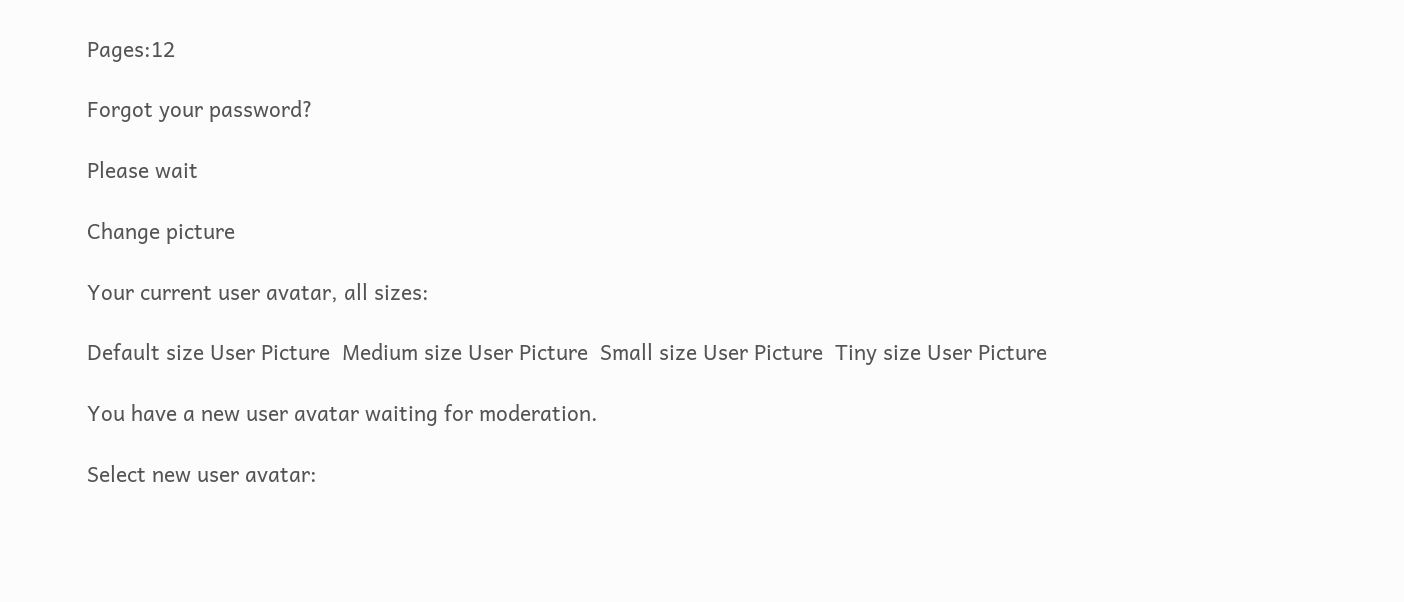Pages:12

Forgot your password?

Please wait

Change picture

Your current user avatar, all sizes:

Default size User Picture  Medium size User Picture  Small size User Picture  Tiny size User Picture

You have a new user avatar waiting for moderation.

Select new user avatar: